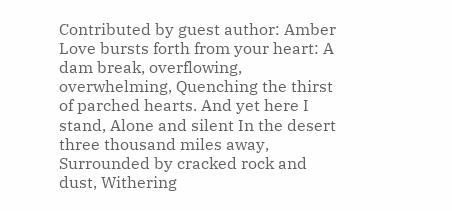Contributed by guest author: Amber Love bursts forth from your heart: A dam break, overflowing, overwhelming, Quenching the thirst of parched hearts. And yet here I stand, Alone and silent In the desert three thousand miles away, Surrounded by cracked rock and dust, Withering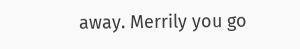away. Merrily you go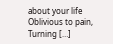about your life Oblivious to pain, Turning […]